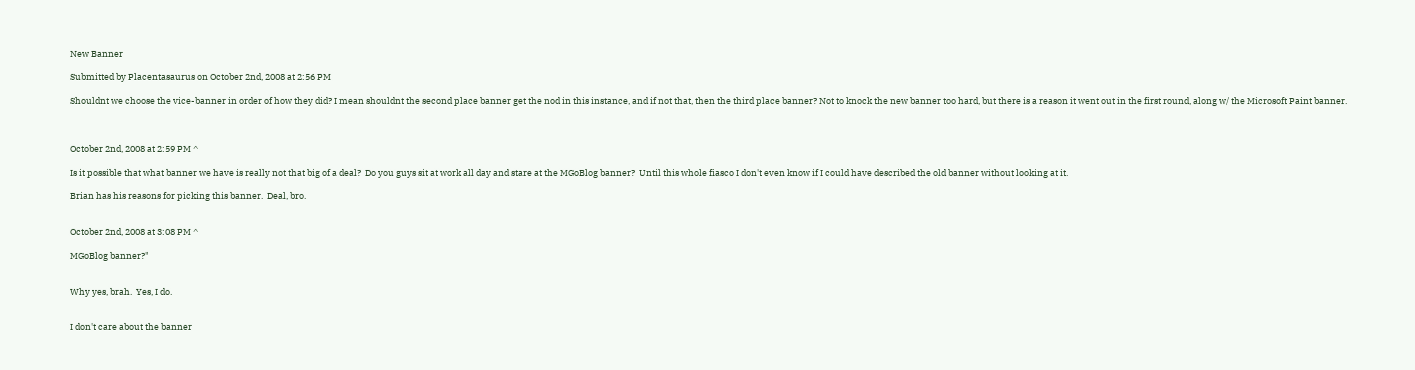New Banner

Submitted by Placentasaurus on October 2nd, 2008 at 2:56 PM

Shouldnt we choose the vice-banner in order of how they did? I mean shouldnt the second place banner get the nod in this instance, and if not that, then the third place banner? Not to knock the new banner too hard, but there is a reason it went out in the first round, along w/ the Microsoft Paint banner.



October 2nd, 2008 at 2:59 PM ^

Is it possible that what banner we have is really not that big of a deal?  Do you guys sit at work all day and stare at the MGoBlog banner?  Until this whole fiasco I don't even know if I could have described the old banner without looking at it.

Brian has his reasons for picking this banner.  Deal, bro.


October 2nd, 2008 at 3:08 PM ^

MGoBlog banner?"


Why yes, brah.  Yes, I do.


I don't care about the banner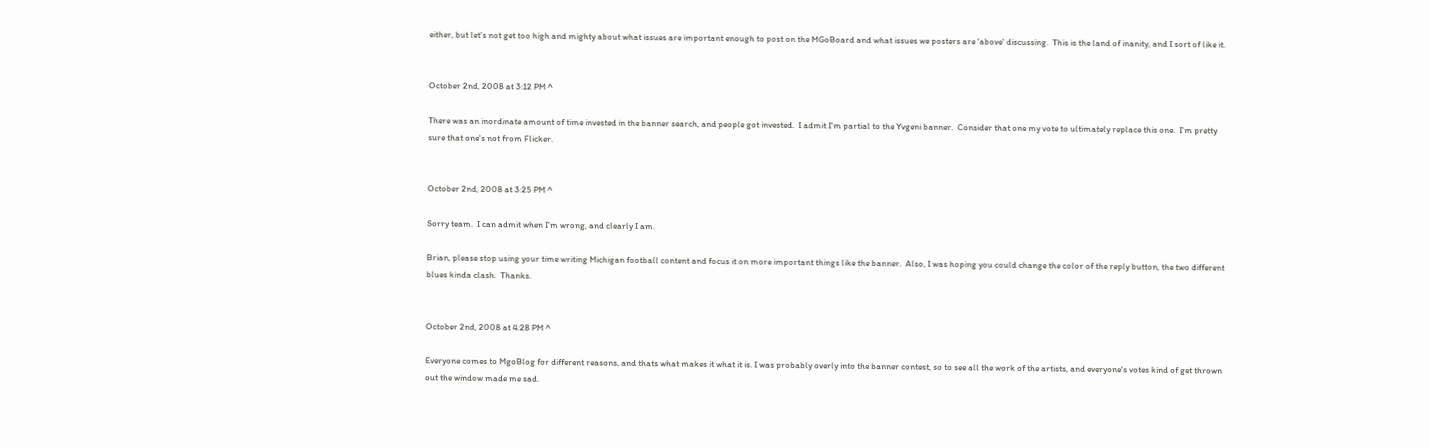either, but let's not get too high and mighty about what issues are important enough to post on the MGoBoard and what issues we posters are 'above' discussing.  This is the land of inanity, and I sort of like it.


October 2nd, 2008 at 3:12 PM ^

There was an inordinate amount of time invested in the banner search, and people got invested.  I admit I'm partial to the Yvgeni banner.  Consider that one my vote to ultimately replace this one.  I'm pretty sure that one's not from Flicker.


October 2nd, 2008 at 3:25 PM ^

Sorry team.  I can admit when I'm wrong, and clearly I am.

Brian, please stop using your time writing Michigan football content and focus it on more important things like the banner.  Also, I was hoping you could change the color of the reply button, the two different blues kinda clash.  Thanks.


October 2nd, 2008 at 4:28 PM ^

Everyone comes to MgoBlog for different reasons, and thats what makes it what it is. I was probably overly into the banner contest, so to see all the work of the artists, and everyone's votes kind of get thrown out the window made me sad.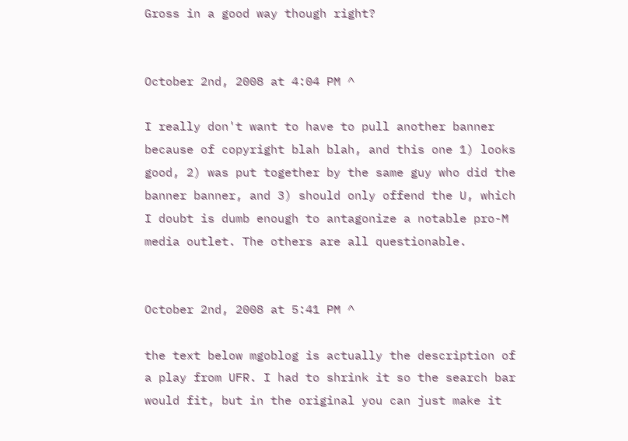Gross in a good way though right?


October 2nd, 2008 at 4:04 PM ^

I really don't want to have to pull another banner because of copyright blah blah, and this one 1) looks good, 2) was put together by the same guy who did the banner banner, and 3) should only offend the U, which I doubt is dumb enough to antagonize a notable pro-M media outlet. The others are all questionable.


October 2nd, 2008 at 5:41 PM ^

the text below mgoblog is actually the description of a play from UFR. I had to shrink it so the search bar would fit, but in the original you can just make it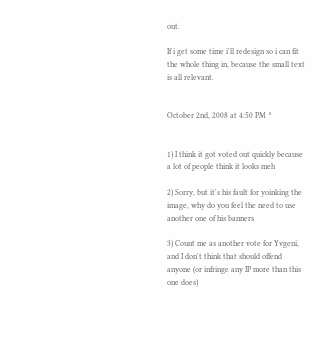out.

If i get some time i'll redesign so i can fit the whole thing in, because the small text is all relevant.


October 2nd, 2008 at 4:50 PM ^


1) I think it got voted out quickly because a lot of people think it looks meh

2) Sorry, but it's his fault for yoinking the image, why do you feel the need to use another one of his banners

3) Count me as another vote for Yvgeni, and I don't think that should offend anyone (or infringe any IP more than this one does)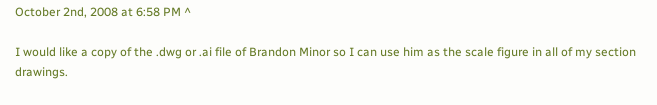October 2nd, 2008 at 6:58 PM ^

I would like a copy of the .dwg or .ai file of Brandon Minor so I can use him as the scale figure in all of my section drawings.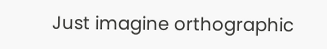Just imagine orthographic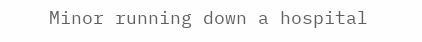Minor running down a hospital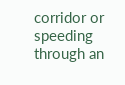corridor or speeding through an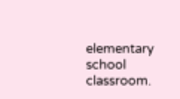elementary school classroom.